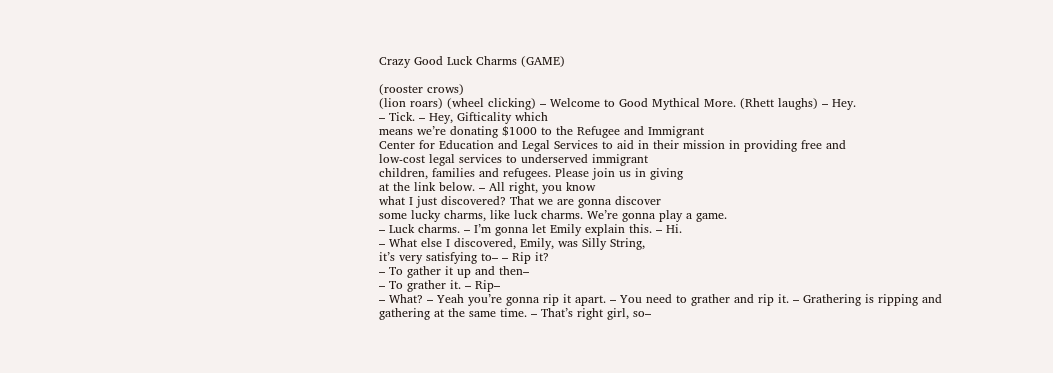Crazy Good Luck Charms (GAME)

(rooster crows)
(lion roars) (wheel clicking) – Welcome to Good Mythical More. (Rhett laughs) – Hey.
– Tick. – Hey, Gifticality which
means we’re donating $1000 to the Refugee and Immigrant
Center for Education and Legal Services to aid in their mission in providing free and
low-cost legal services to underserved immigrant
children, families and refugees. Please join us in giving
at the link below. – All right, you know
what I just discovered? That we are gonna discover
some lucky charms, like luck charms. We’re gonna play a game.
– Luck charms. – I’m gonna let Emily explain this. – Hi.
– What else I discovered, Emily, was Silly String,
it’s very satisfying to– – Rip it?
– To gather it up and then–
– To grather it. – Rip–
– What? – Yeah you’re gonna rip it apart. – You need to grather and rip it. – Grathering is ripping and
gathering at the same time. – That’s right girl, so–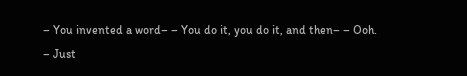– You invented a word– – You do it, you do it, and then– – Ooh.
– Just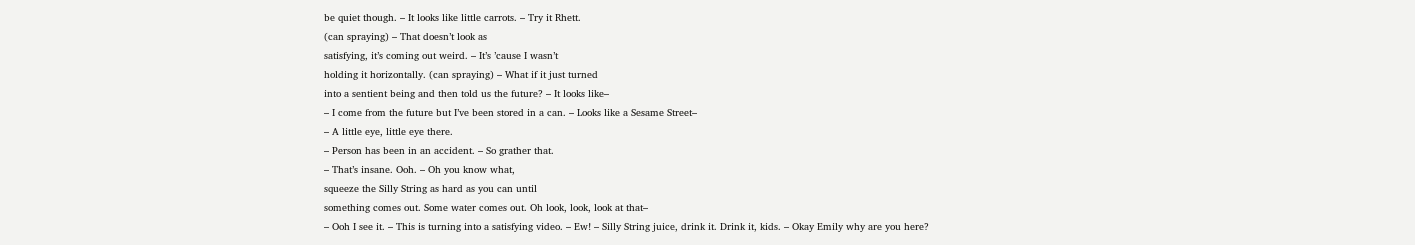be quiet though. – It looks like little carrots. – Try it Rhett.
(can spraying) – That doesn’t look as
satisfying, it’s coming out weird. – It’s ’cause I wasn’t
holding it horizontally. (can spraying) – What if it just turned
into a sentient being and then told us the future? – It looks like–
– I come from the future but I’ve been stored in a can. – Looks like a Sesame Street–
– A little eye, little eye there.
– Person has been in an accident. – So grather that.
– That’s insane. Ooh. – Oh you know what,
squeeze the Silly String as hard as you can until
something comes out. Some water comes out. Oh look, look, look at that–
– Ooh I see it. – This is turning into a satisfying video. – Ew! – Silly String juice, drink it. Drink it, kids. – Okay Emily why are you here?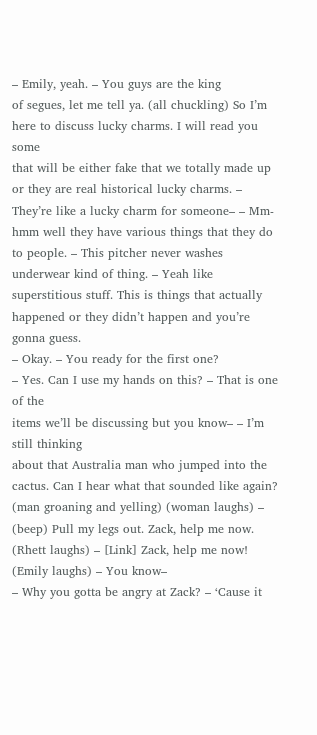– Emily, yeah. – You guys are the king
of segues, let me tell ya. (all chuckling) So I’m here to discuss lucky charms. I will read you some
that will be either fake that we totally made up or they are real historical lucky charms. – They’re like a lucky charm for someone– – Mm-hmm well they have various things that they do to people. – This pitcher never washes
underwear kind of thing. – Yeah like superstitious stuff. This is things that actually
happened or they didn’t happen and you’re gonna guess.
– Okay. – You ready for the first one?
– Yes. Can I use my hands on this? – That is one of the
items we’ll be discussing but you know– – I’m still thinking
about that Australia man who jumped into the cactus. Can I hear what that sounded like again? (man groaning and yelling) (woman laughs) – (beep) Pull my legs out. Zack, help me now.
(Rhett laughs) – [Link] Zack, help me now! (Emily laughs) – You know–
– Why you gotta be angry at Zack? – ‘Cause it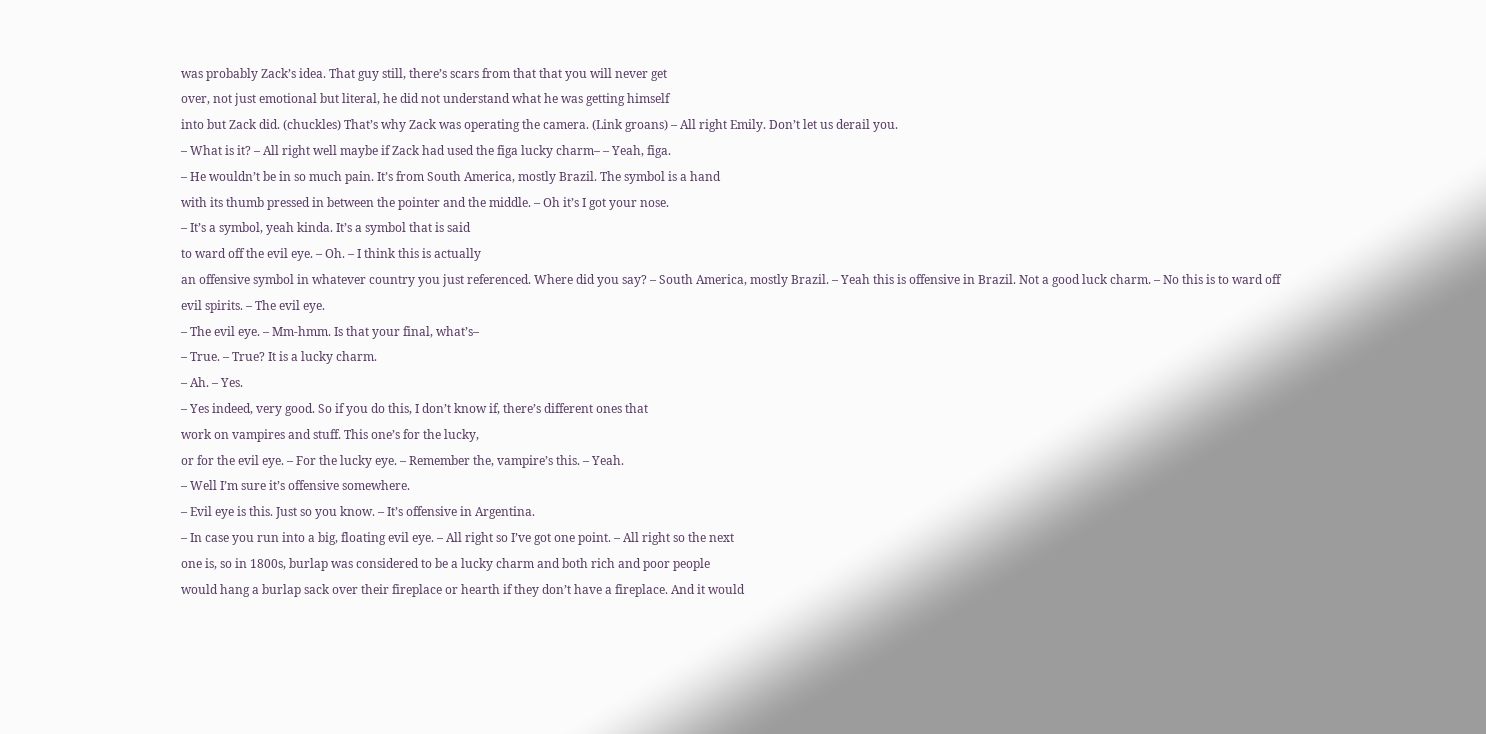was probably Zack’s idea. That guy still, there’s scars from that that you will never get
over, not just emotional but literal, he did not understand what he was getting himself
into but Zack did. (chuckles) That’s why Zack was operating the camera. (Link groans) – All right Emily. Don’t let us derail you.
– What is it? – All right well maybe if Zack had used the figa lucky charm– – Yeah, figa.
– He wouldn’t be in so much pain. It’s from South America, mostly Brazil. The symbol is a hand
with its thumb pressed in between the pointer and the middle. – Oh it’s I got your nose.
– It’s a symbol, yeah kinda. It’s a symbol that is said
to ward off the evil eye. – Oh. – I think this is actually
an offensive symbol in whatever country you just referenced. Where did you say? – South America, mostly Brazil. – Yeah this is offensive in Brazil. Not a good luck charm. – No this is to ward off evil spirits. – The evil eye.
– The evil eye. – Mm-hmm. Is that your final, what’s–
– True. – True? It is a lucky charm.
– Ah. – Yes.
– Yes indeed, very good. So if you do this, I don’t know if, there’s different ones that
work on vampires and stuff. This one’s for the lucky,
or for the evil eye. – For the lucky eye. – Remember the, vampire’s this. – Yeah.
– Well I’m sure it’s offensive somewhere.
– Evil eye is this. Just so you know. – It’s offensive in Argentina.
– In case you run into a big, floating evil eye. – All right so I’ve got one point. – All right so the next
one is, so in 1800s, burlap was considered to be a lucky charm and both rich and poor people
would hang a burlap sack over their fireplace or hearth if they don’t have a fireplace. And it would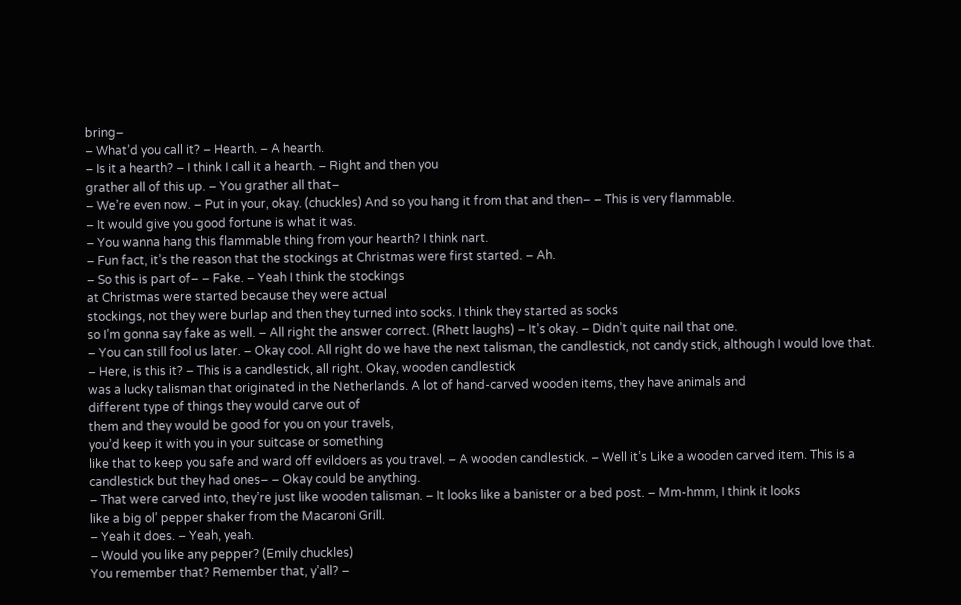bring–
– What’d you call it? – Hearth. – A hearth.
– Is it a hearth? – I think I call it a hearth. – Right and then you
grather all of this up. – You grather all that–
– We’re even now. – Put in your, okay. (chuckles) And so you hang it from that and then– – This is very flammable.
– It would give you good fortune is what it was.
– You wanna hang this flammable thing from your hearth? I think nart.
– Fun fact, it’s the reason that the stockings at Christmas were first started. – Ah.
– So this is part of– – Fake. – Yeah I think the stockings
at Christmas were started because they were actual
stockings, not they were burlap and then they turned into socks. I think they started as socks
so I’m gonna say fake as well. – All right the answer correct. (Rhett laughs) – It’s okay. – Didn’t quite nail that one.
– You can still fool us later. – Okay cool. All right do we have the next talisman, the candlestick, not candy stick, although I would love that.
– Here, is this it? – This is a candlestick, all right. Okay, wooden candlestick
was a lucky talisman that originated in the Netherlands. A lot of hand-carved wooden items, they have animals and
different type of things they would carve out of
them and they would be good for you on your travels,
you’d keep it with you in your suitcase or something
like that to keep you safe and ward off evildoers as you travel. – A wooden candlestick. – Well it’s Like a wooden carved item. This is a candlestick but they had ones– – Okay could be anything.
– That were carved into, they’re just like wooden talisman. – It looks like a banister or a bed post. – Mm-hmm, I think it looks
like a big ol’ pepper shaker from the Macaroni Grill.
– Yeah it does. – Yeah, yeah.
– Would you like any pepper? (Emily chuckles)
You remember that? Remember that, y’all? –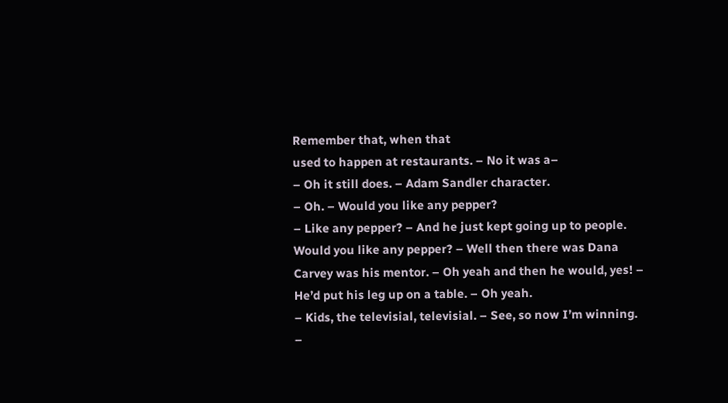Remember that, when that
used to happen at restaurants. – No it was a–
– Oh it still does. – Adam Sandler character.
– Oh. – Would you like any pepper?
– Like any pepper? – And he just kept going up to people. Would you like any pepper? – Well then there was Dana
Carvey was his mentor. – Oh yeah and then he would, yes! – He’d put his leg up on a table. – Oh yeah.
– Kids, the televisial, televisial. – See, so now I’m winning.
–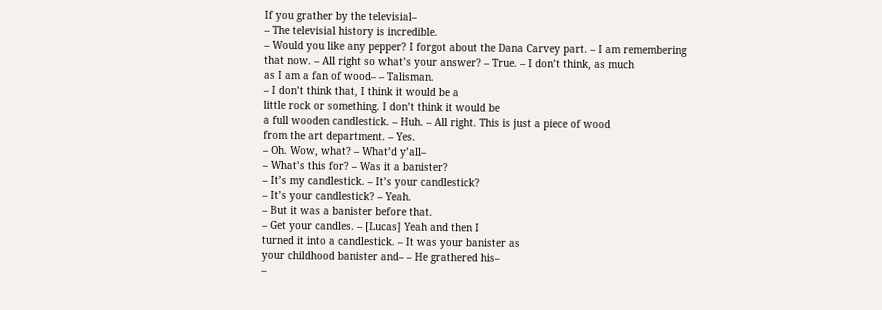If you grather by the televisial–
– The televisial history is incredible.
– Would you like any pepper? I forgot about the Dana Carvey part. – I am remembering that now. – All right so what’s your answer? – True. – I don’t think, as much
as I am a fan of wood– – Talisman.
– I don’t think that, I think it would be a
little rock or something. I don’t think it would be
a full wooden candlestick. – Huh. – All right. This is just a piece of wood
from the art department. – Yes.
– Oh. Wow, what? – What’d y’all–
– What’s this for? – Was it a banister?
– It’s my candlestick. – It’s your candlestick?
– It’s your candlestick? – Yeah.
– But it was a banister before that.
– Get your candles. – [Lucas] Yeah and then I
turned it into a candlestick. – It was your banister as
your childhood banister and– – He grathered his–
–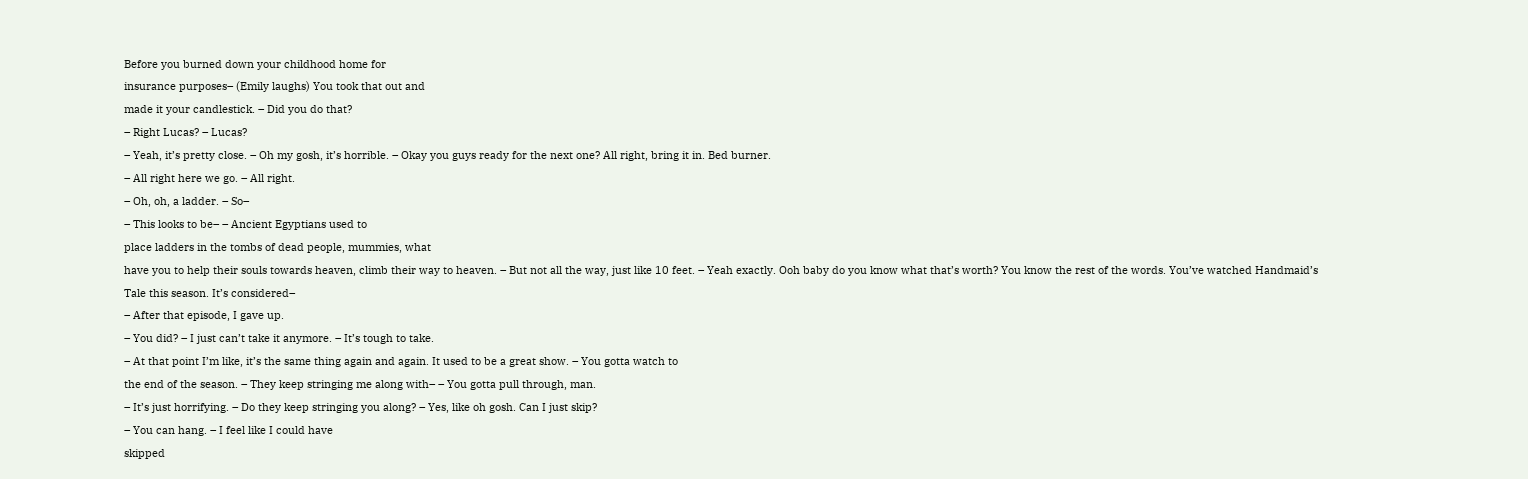Before you burned down your childhood home for
insurance purposes– (Emily laughs) You took that out and
made it your candlestick. – Did you do that?
– Right Lucas? – Lucas?
– Yeah, it’s pretty close. – Oh my gosh, it’s horrible. – Okay you guys ready for the next one? All right, bring it in. Bed burner.
– All right here we go. – All right.
– Oh, oh, a ladder. – So–
– This looks to be– – Ancient Egyptians used to
place ladders in the tombs of dead people, mummies, what
have you to help their souls towards heaven, climb their way to heaven. – But not all the way, just like 10 feet. – Yeah exactly. Ooh baby do you know what that’s worth? You know the rest of the words. You’ve watched Handmaid’s
Tale this season. It’s considered–
– After that episode, I gave up.
– You did? – I just can’t take it anymore. – It’s tough to take.
– At that point I’m like, it’s the same thing again and again. It used to be a great show. – You gotta watch to
the end of the season. – They keep stringing me along with– – You gotta pull through, man.
– It’s just horrifying. – Do they keep stringing you along? – Yes, like oh gosh. Can I just skip?
– You can hang. – I feel like I could have
skipped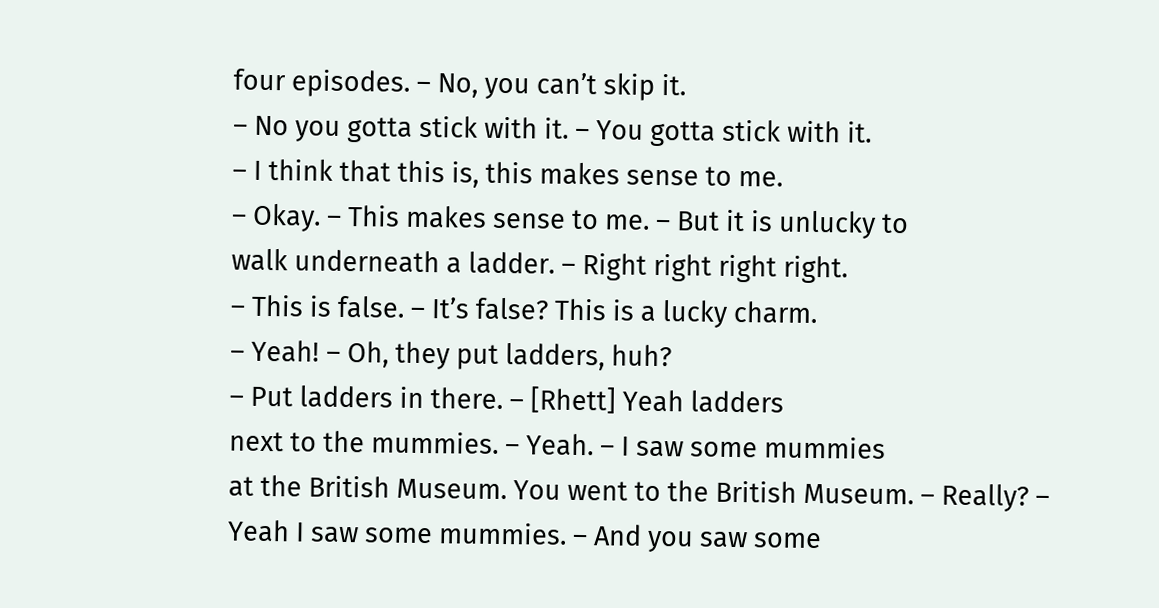four episodes. – No, you can’t skip it.
– No you gotta stick with it. – You gotta stick with it.
– I think that this is, this makes sense to me.
– Okay. – This makes sense to me. – But it is unlucky to
walk underneath a ladder. – Right right right right.
– This is false. – It’s false? This is a lucky charm.
– Yeah! – Oh, they put ladders, huh?
– Put ladders in there. – [Rhett] Yeah ladders
next to the mummies. – Yeah. – I saw some mummies
at the British Museum. You went to the British Museum. – Really? – Yeah I saw some mummies. – And you saw some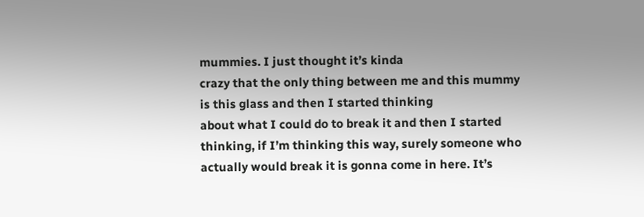mummies. I just thought it’s kinda
crazy that the only thing between me and this mummy is this glass and then I started thinking
about what I could do to break it and then I started thinking, if I’m thinking this way, surely someone who actually would break it is gonna come in here. It’s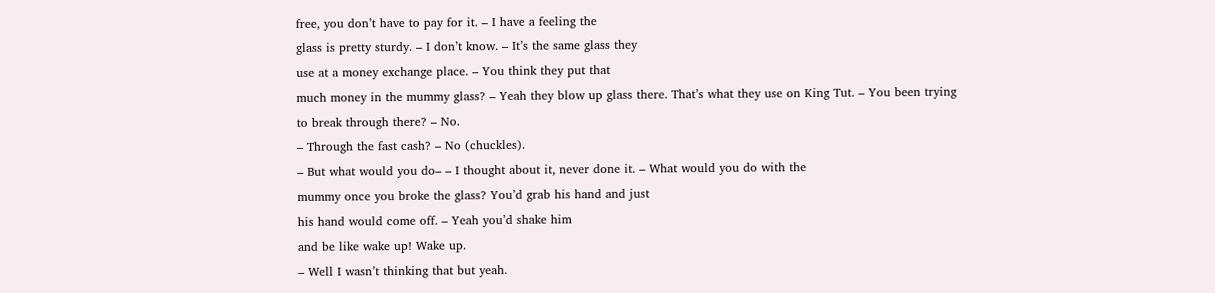free, you don’t have to pay for it. – I have a feeling the
glass is pretty sturdy. – I don’t know. – It’s the same glass they
use at a money exchange place. – You think they put that
much money in the mummy glass? – Yeah they blow up glass there. That’s what they use on King Tut. – You been trying to break through there? – No.
– Through the fast cash? – No (chuckles).
– But what would you do– – I thought about it, never done it. – What would you do with the
mummy once you broke the glass? You’d grab his hand and just
his hand would come off. – Yeah you’d shake him
and be like wake up! Wake up.
– Well I wasn’t thinking that but yeah.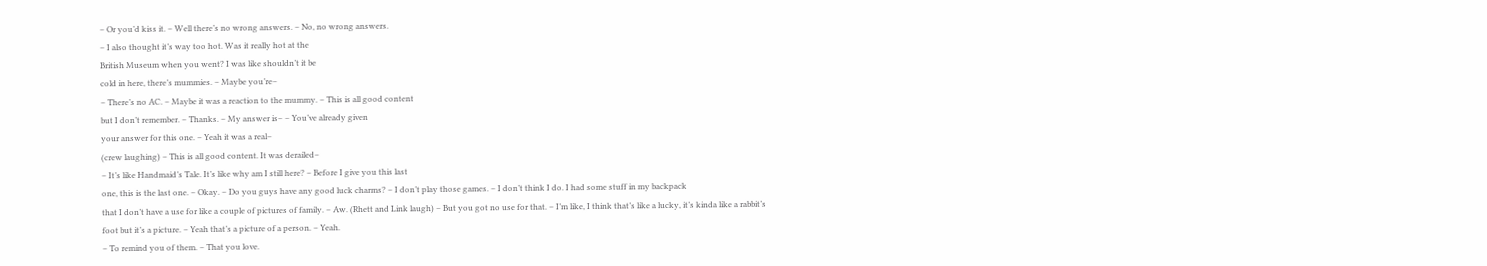– Or you’d kiss it. – Well there’s no wrong answers. – No, no wrong answers.
– I also thought it’s way too hot. Was it really hot at the
British Museum when you went? I was like shouldn’t it be
cold in here, there’s mummies. – Maybe you’re–
– There’s no AC. – Maybe it was a reaction to the mummy. – This is all good content
but I don’t remember. – Thanks. – My answer is– – You’ve already given
your answer for this one. – Yeah it was a real–
(crew laughing) – This is all good content. It was derailed–
– It’s like Handmaid’s Tale. It’s like why am I still here? – Before I give you this last
one, this is the last one. – Okay. – Do you guys have any good luck charms? – I don’t play those games. – I don’t think I do. I had some stuff in my backpack
that I don’t have a use for like a couple of pictures of family. – Aw. (Rhett and Link laugh) – But you got no use for that. – I’m like, I think that’s like a lucky, it’s kinda like a rabbit’s
foot but it’s a picture. – Yeah that’s a picture of a person. – Yeah.
– To remind you of them. – That you love.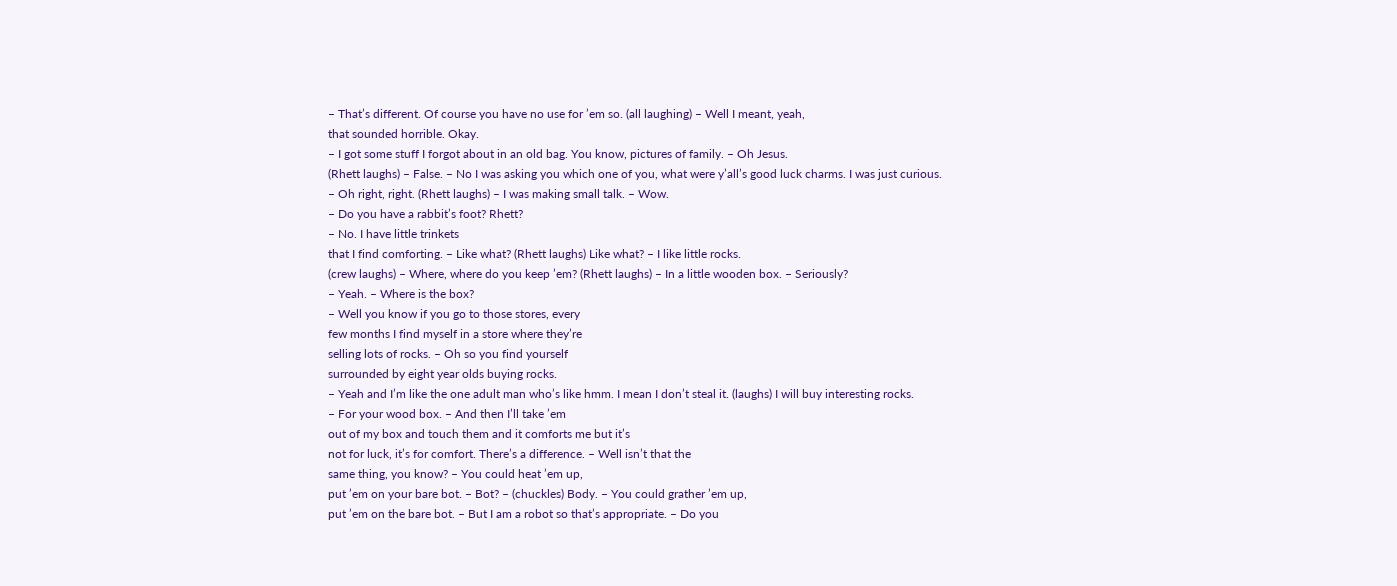– That’s different. Of course you have no use for ’em so. (all laughing) – Well I meant, yeah,
that sounded horrible. Okay.
– I got some stuff I forgot about in an old bag. You know, pictures of family. – Oh Jesus.
(Rhett laughs) – False. – No I was asking you which one of you, what were y’all’s good luck charms. I was just curious.
– Oh right, right. (Rhett laughs) – I was making small talk. – Wow.
– Do you have a rabbit’s foot? Rhett?
– No. I have little trinkets
that I find comforting. – Like what? (Rhett laughs) Like what? – I like little rocks.
(crew laughs) – Where, where do you keep ’em? (Rhett laughs) – In a little wooden box. – Seriously?
– Yeah. – Where is the box?
– Well you know if you go to those stores, every
few months I find myself in a store where they’re
selling lots of rocks. – Oh so you find yourself
surrounded by eight year olds buying rocks.
– Yeah and I’m like the one adult man who’s like hmm. I mean I don’t steal it. (laughs) I will buy interesting rocks.
– For your wood box. – And then I’ll take ’em
out of my box and touch them and it comforts me but it’s
not for luck, it’s for comfort. There’s a difference. – Well isn’t that the
same thing, you know? – You could heat ’em up,
put ’em on your bare bot. – Bot? – (chuckles) Body. – You could grather ’em up,
put ’em on the bare bot. – But I am a robot so that’s appropriate. – Do you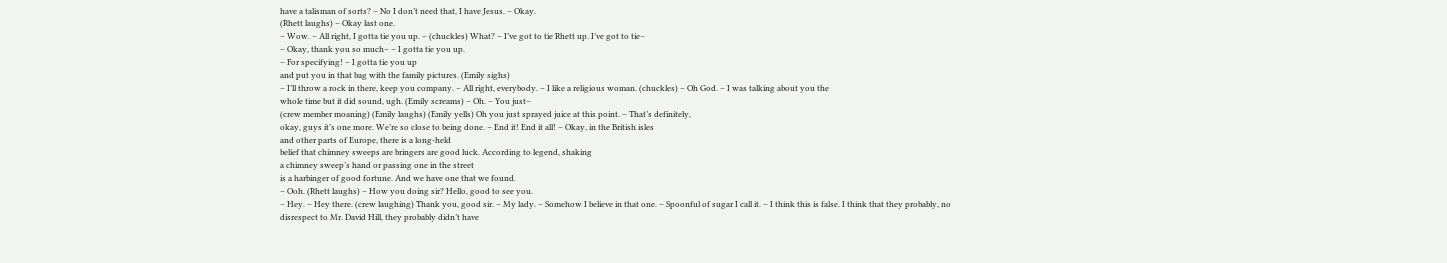have a talisman of sorts? – No I don’t need that, I have Jesus. – Okay.
(Rhett laughs) – Okay last one.
– Wow. – All right, I gotta tie you up. – (chuckles) What? – I’ve got to tie Rhett up. I’ve got to tie–
– Okay, thank you so much– – I gotta tie you up.
– For specifying! – I gotta tie you up
and put you in that bag with the family pictures. (Emily sighs)
– I’ll throw a rock in there, keep you company. – All right, everybody. – I like a religious woman. (chuckles) – Oh God. – I was talking about you the
whole time but it did sound, ugh. (Emily screams) – Oh. – You just–
(crew member moaning) (Emily laughs) (Emily yells) Oh you just sprayed juice at this point. – That’s definitely,
okay, guys it’s one more. We’re so close to being done. – End it! End it all! – Okay, in the British isles
and other parts of Europe, there is a long-held
belief that chimney sweeps are bringers are good luck. According to legend, shaking
a chimney sweep’s hand or passing one in the street
is a harbinger of good fortune. And we have one that we found.
– Ooh. (Rhett laughs) – How you doing sir? Hello, good to see you.
– Hey. – Hey there. (crew laughing) Thank you, good sir. – My lady. – Somehow I believe in that one. – Spoonful of sugar I call it. – I think this is false. I think that they probably, no
disrespect to Mr. David Hill, they probably didn’t have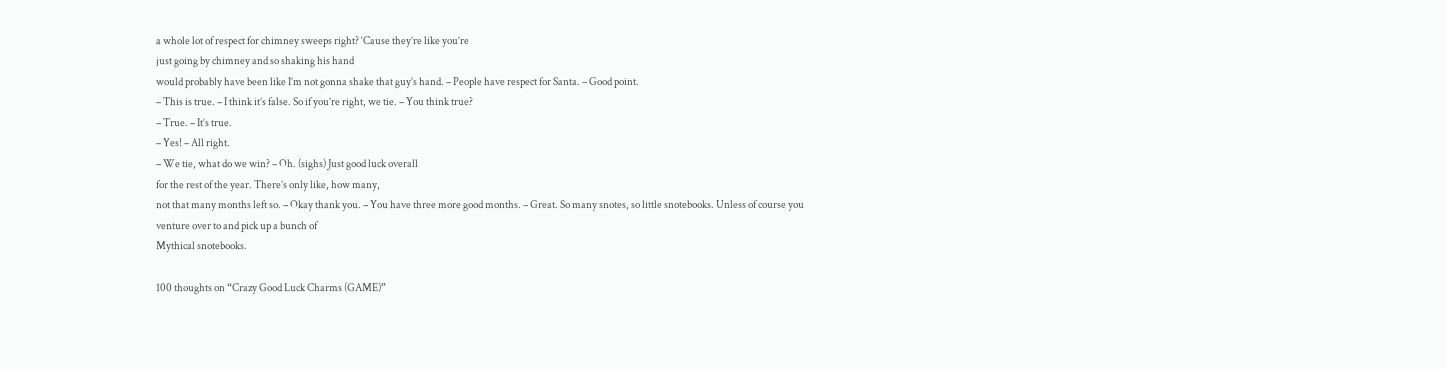a whole lot of respect for chimney sweeps right? ‘Cause they’re like you’re
just going by chimney and so shaking his hand
would probably have been like I’m not gonna shake that guy’s hand. – People have respect for Santa. – Good point.
– This is true. – I think it’s false. So if you’re right, we tie. – You think true?
– True. – It’s true.
– Yes! – All right.
– We tie, what do we win? – Oh. (sighs) Just good luck overall
for the rest of the year. There’s only like, how many,
not that many months left so. – Okay thank you. – You have three more good months. – Great. So many snotes, so little snotebooks. Unless of course you
venture over to and pick up a bunch of
Mythical snotebooks.

100 thoughts on “Crazy Good Luck Charms (GAME)”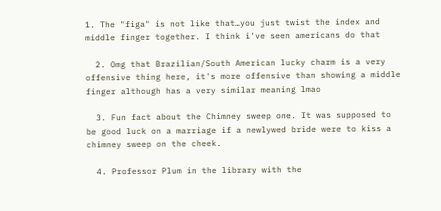1. The "figa" is not like that…you just twist the index and middle finger together. I think i've seen americans do that

  2. Omg that Brazilian/South American lucky charm is a very offensive thing here, it's more offensive than showing a middle finger although has a very similar meaning lmao

  3. Fun fact about the Chimney sweep one. It was supposed to be good luck on a marriage if a newlywed bride were to kiss a chimney sweep on the cheek.

  4. Professor Plum in the library with the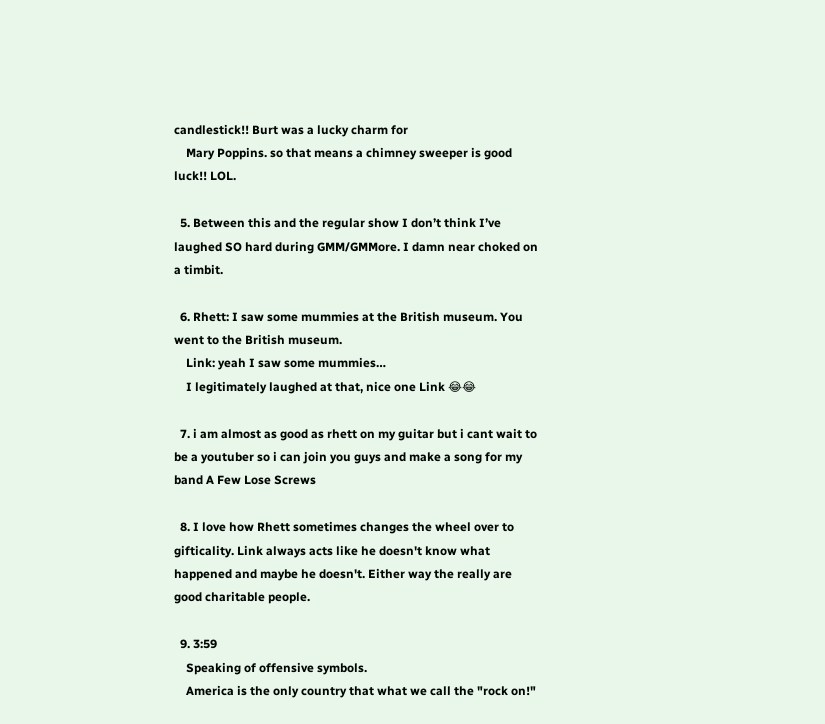candlestick!! Burt was a lucky charm for
    Mary Poppins. so that means a chimney sweeper is good luck!! LOL.

  5. Between this and the regular show I don’t think I’ve laughed SO hard during GMM/GMMore. I damn near choked on a timbit.

  6. Rhett: I saw some mummies at the British museum. You went to the British museum.
    Link: yeah I saw some mummies…
    I legitimately laughed at that, nice one Link 😂😂

  7. i am almost as good as rhett on my guitar but i cant wait to be a youtuber so i can join you guys and make a song for my band A Few Lose Screws

  8. I love how Rhett sometimes changes the wheel over to gifticality. Link always acts like he doesn't know what happened and maybe he doesn't. Either way the really are good charitable people.

  9. 3:59
    Speaking of offensive symbols.
    America is the only country that what we call the "rock on!"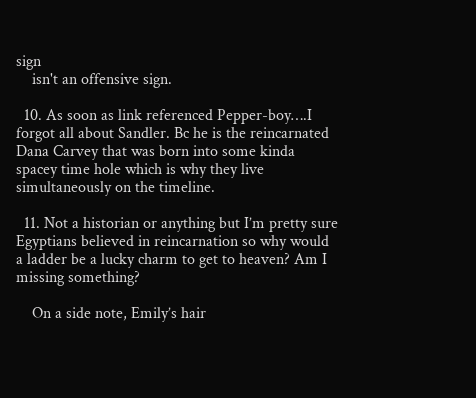sign
    isn't an offensive sign.

  10. As soon as link referenced Pepper-boy….I forgot all about Sandler. Bc he is the reincarnated Dana Carvey that was born into some kinda spacey time hole which is why they live simultaneously on the timeline.

  11. Not a historian or anything but I’m pretty sure Egyptians believed in reincarnation so why would a ladder be a lucky charm to get to heaven? Am I missing something?

    On a side note, Emily’s hair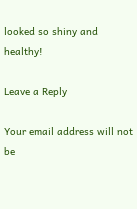looked so shiny and healthy!

Leave a Reply

Your email address will not be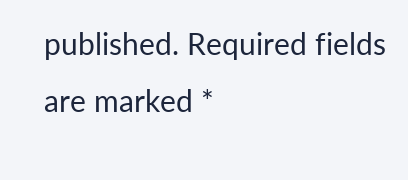published. Required fields are marked *